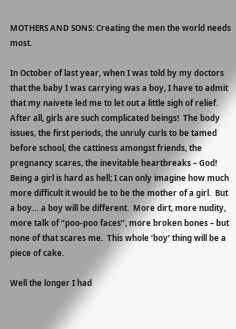MOTHERS AND SONS: Creating the men the world needs most.

In October of last year, when I was told by my doctors that the baby I was carrying was a boy, I have to admit that my naivete led me to let out a little sigh of relief.  After all, girls are such complicated beings!  The body issues, the first periods, the unruly curls to be tamed before school, the cattiness amongst friends, the pregnancy scares, the inevitable heartbreaks – God!  Being a girl is hard as hell; I can only imagine how much more difficult it would be to be the mother of a girl.  But a boy… a boy will be different.  More dirt, more nudity, more talk of “poo-poo faces”, more broken bones – but none of that scares me.  This whole ‘boy’ thing will be a piece of cake.

Well the longer I had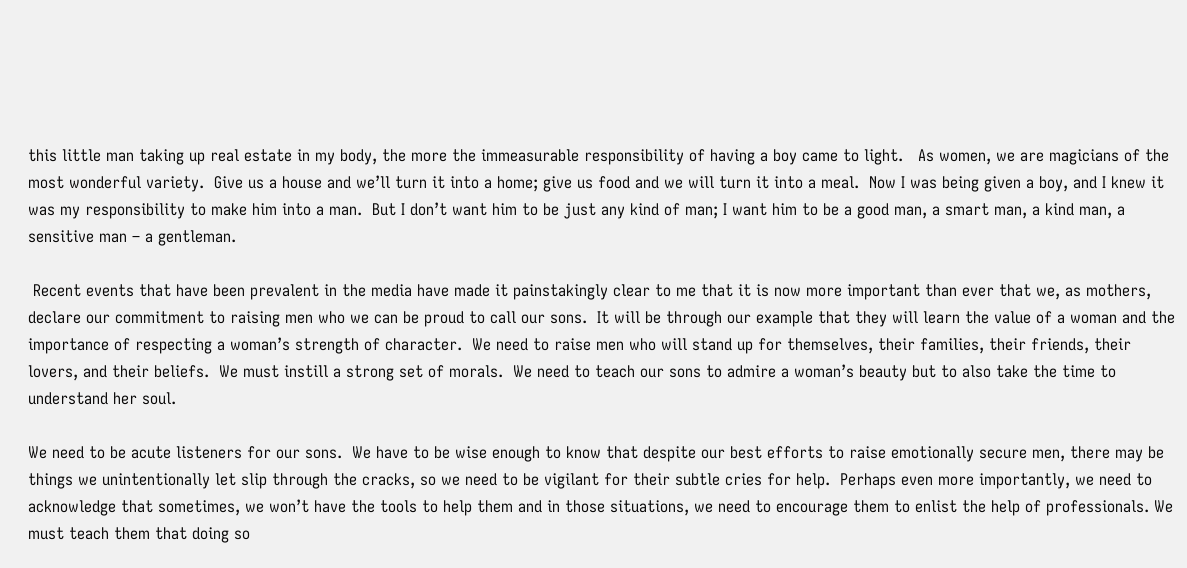this little man taking up real estate in my body, the more the immeasurable responsibility of having a boy came to light.   As women, we are magicians of the most wonderful variety.  Give us a house and we’ll turn it into a home; give us food and we will turn it into a meal.  Now I was being given a boy, and I knew it was my responsibility to make him into a man.  But I don’t want him to be just any kind of man; I want him to be a good man, a smart man, a kind man, a sensitive man – a gentleman.

 Recent events that have been prevalent in the media have made it painstakingly clear to me that it is now more important than ever that we, as mothers, declare our commitment to raising men who we can be proud to call our sons.  It will be through our example that they will learn the value of a woman and the importance of respecting a woman’s strength of character.  We need to raise men who will stand up for themselves, their families, their friends, their lovers, and their beliefs.  We must instill a strong set of morals.  We need to teach our sons to admire a woman’s beauty but to also take the time to understand her soul.

We need to be acute listeners for our sons.  We have to be wise enough to know that despite our best efforts to raise emotionally secure men, there may be things we unintentionally let slip through the cracks, so we need to be vigilant for their subtle cries for help.  Perhaps even more importantly, we need to acknowledge that sometimes, we won’t have the tools to help them and in those situations, we need to encourage them to enlist the help of professionals. We must teach them that doing so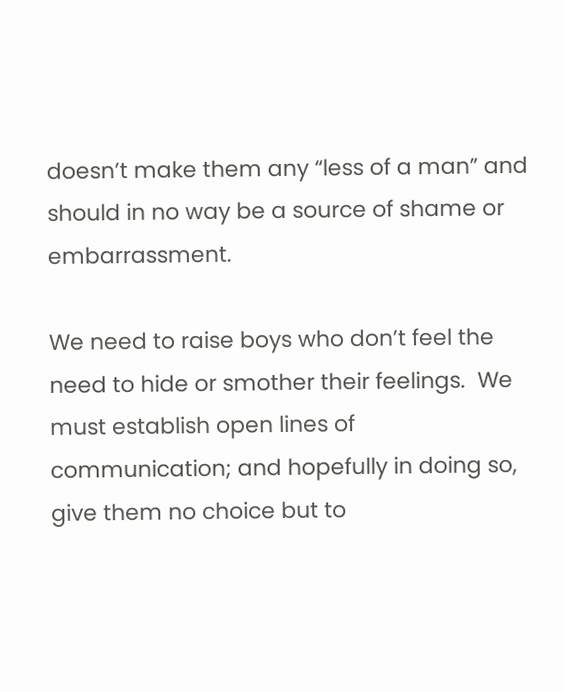doesn’t make them any “less of a man” and should in no way be a source of shame or embarrassment.

We need to raise boys who don’t feel the need to hide or smother their feelings.  We must establish open lines of communication; and hopefully in doing so, give them no choice but to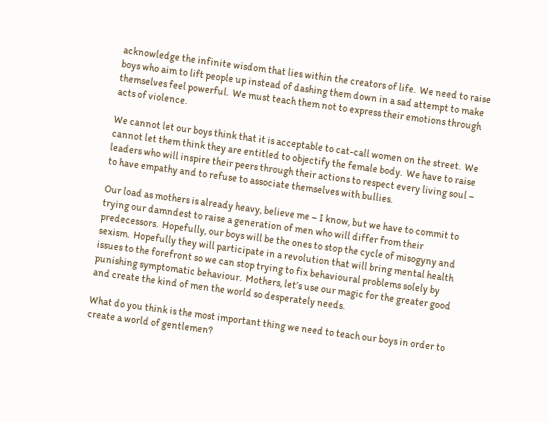acknowledge the infinite wisdom that lies within the creators of life.  We need to raise boys who aim to lift people up instead of dashing them down in a sad attempt to make themselves feel powerful.  We must teach them not to express their emotions through acts of violence.

We cannot let our boys think that it is acceptable to cat-call women on the street.  We cannot let them think they are entitled to objectify the female body.  We have to raise leaders who will inspire their peers through their actions to respect every living soul – to have empathy and to refuse to associate themselves with bullies.

Our load as mothers is already heavy, believe me – I know, but we have to commit to trying our damndest to raise a generation of men who will differ from their predecessors.  Hopefully, our boys will be the ones to stop the cycle of misogyny and sexism.  Hopefully they will participate in a revolution that will bring mental health issues to the forefront so we can stop trying to fix behavioural problems solely by punishing symptomatic behaviour.  Mothers, let’s use our magic for the greater good and create the kind of men the world so desperately needs.

What do you think is the most important thing we need to teach our boys in order to create a world of gentlemen?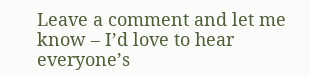Leave a comment and let me know – I’d love to hear everyone’s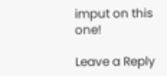imput on this one!

Leave a Reply